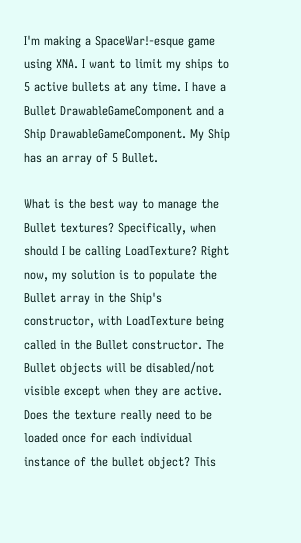I'm making a SpaceWar!-esque game using XNA. I want to limit my ships to 5 active bullets at any time. I have a Bullet DrawableGameComponent and a Ship DrawableGameComponent. My Ship has an array of 5 Bullet.

What is the best way to manage the Bullet textures? Specifically, when should I be calling LoadTexture? Right now, my solution is to populate the Bullet array in the Ship's constructor, with LoadTexture being called in the Bullet constructor. The Bullet objects will be disabled/not visible except when they are active. Does the texture really need to be loaded once for each individual instance of the bullet object? This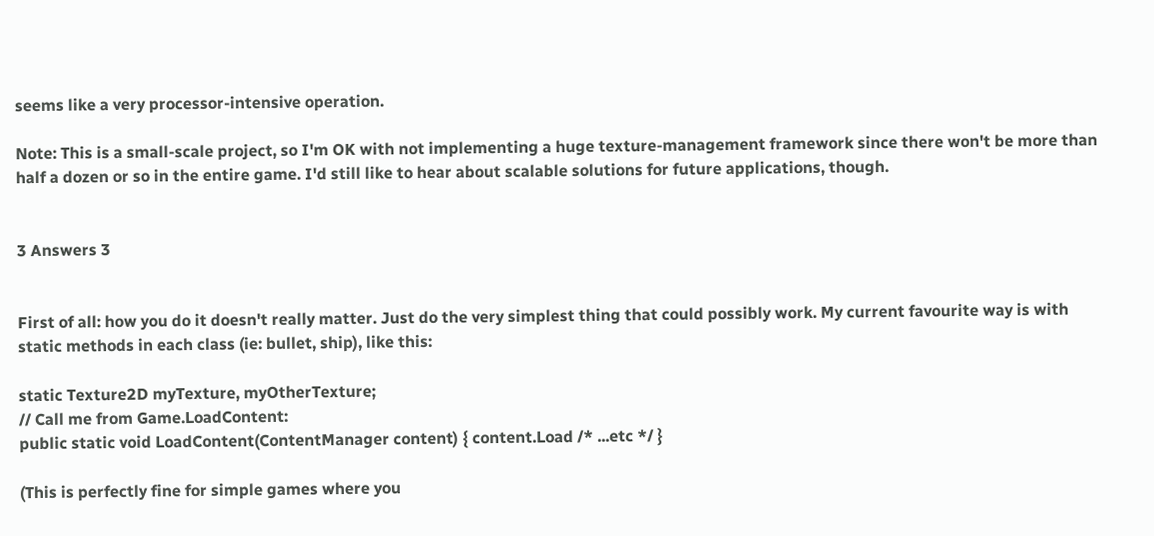seems like a very processor-intensive operation.

Note: This is a small-scale project, so I'm OK with not implementing a huge texture-management framework since there won't be more than half a dozen or so in the entire game. I'd still like to hear about scalable solutions for future applications, though.


3 Answers 3


First of all: how you do it doesn't really matter. Just do the very simplest thing that could possibly work. My current favourite way is with static methods in each class (ie: bullet, ship), like this:

static Texture2D myTexture, myOtherTexture;
// Call me from Game.LoadContent:
public static void LoadContent(ContentManager content) { content.Load /* ...etc */ }

(This is perfectly fine for simple games where you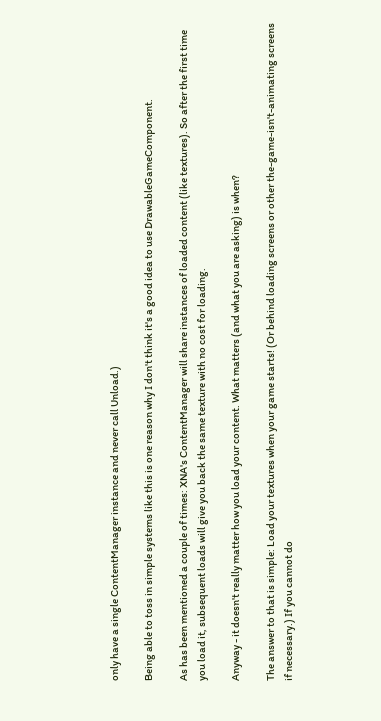only have a single ContentManager instance and never call Unload.)

Being able to toss in simple systems like this is one reason why I don't think it's a good idea to use DrawableGameComponent.

As has been mentioned a couple of times: XNA's ContentManager will share instances of loaded content (like textures). So after the first time you load it, subsequent loads will give you back the same texture with no cost for loading.

Anyway - it doesn't really matter how you load your content. What matters (and what you are asking) is when?

The answer to that is simple: Load your textures when your game starts! (Or behind loading screens or other the-game-isn't-animating screens if necessary.) If you cannot do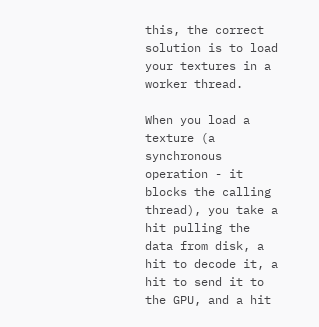this, the correct solution is to load your textures in a worker thread.

When you load a texture (a synchronous operation - it blocks the calling thread), you take a hit pulling the data from disk, a hit to decode it, a hit to send it to the GPU, and a hit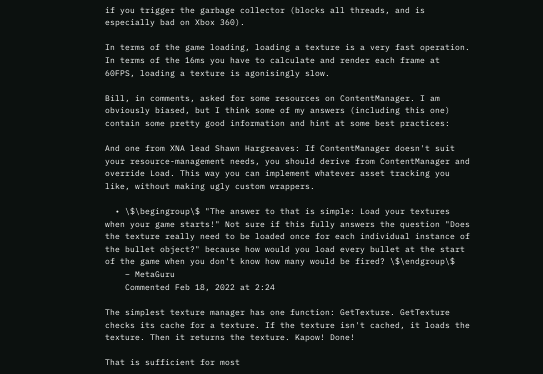if you trigger the garbage collector (blocks all threads, and is especially bad on Xbox 360).

In terms of the game loading, loading a texture is a very fast operation. In terms of the 16ms you have to calculate and render each frame at 60FPS, loading a texture is agonisingly slow.

Bill, in comments, asked for some resources on ContentManager. I am obviously biased, but I think some of my answers (including this one) contain some pretty good information and hint at some best practices:

And one from XNA lead Shawn Hargreaves: If ContentManager doesn't suit your resource-management needs, you should derive from ContentManager and override Load. This way you can implement whatever asset tracking you like, without making ugly custom wrappers.

  • \$\begingroup\$ "The answer to that is simple: Load your textures when your game starts!" Not sure if this fully answers the question "Does the texture really need to be loaded once for each individual instance of the bullet object?" because how would you load every bullet at the start of the game when you don't know how many would be fired? \$\endgroup\$
    – MetaGuru
    Commented Feb 18, 2022 at 2:24

The simplest texture manager has one function: GetTexture. GetTexture checks its cache for a texture. If the texture isn't cached, it loads the texture. Then it returns the texture. Kapow! Done!

That is sufficient for most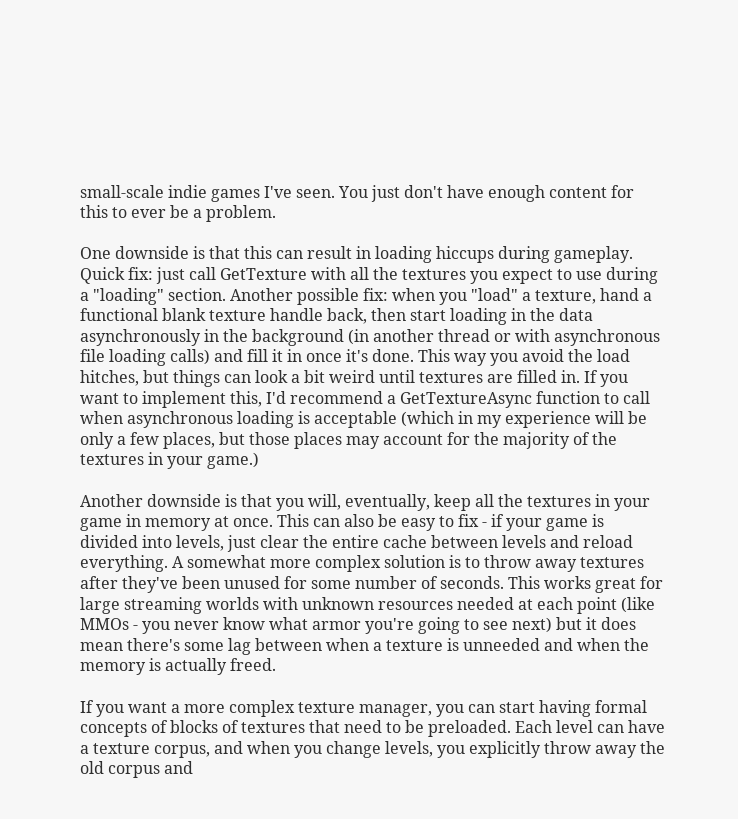small-scale indie games I've seen. You just don't have enough content for this to ever be a problem.

One downside is that this can result in loading hiccups during gameplay. Quick fix: just call GetTexture with all the textures you expect to use during a "loading" section. Another possible fix: when you "load" a texture, hand a functional blank texture handle back, then start loading in the data asynchronously in the background (in another thread or with asynchronous file loading calls) and fill it in once it's done. This way you avoid the load hitches, but things can look a bit weird until textures are filled in. If you want to implement this, I'd recommend a GetTextureAsync function to call when asynchronous loading is acceptable (which in my experience will be only a few places, but those places may account for the majority of the textures in your game.)

Another downside is that you will, eventually, keep all the textures in your game in memory at once. This can also be easy to fix - if your game is divided into levels, just clear the entire cache between levels and reload everything. A somewhat more complex solution is to throw away textures after they've been unused for some number of seconds. This works great for large streaming worlds with unknown resources needed at each point (like MMOs - you never know what armor you're going to see next) but it does mean there's some lag between when a texture is unneeded and when the memory is actually freed.

If you want a more complex texture manager, you can start having formal concepts of blocks of textures that need to be preloaded. Each level can have a texture corpus, and when you change levels, you explicitly throw away the old corpus and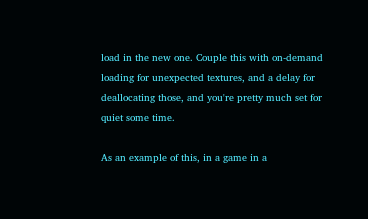load in the new one. Couple this with on-demand loading for unexpected textures, and a delay for deallocating those, and you're pretty much set for quiet some time.

As an example of this, in a game in a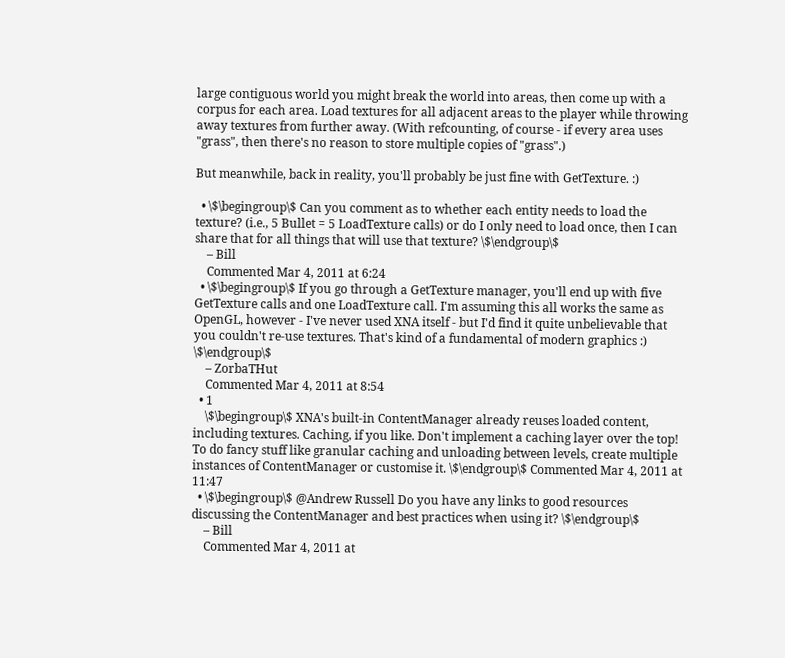large contiguous world you might break the world into areas, then come up with a corpus for each area. Load textures for all adjacent areas to the player while throwing away textures from further away. (With refcounting, of course - if every area uses "grass", then there's no reason to store multiple copies of "grass".)

But meanwhile, back in reality, you'll probably be just fine with GetTexture. :)

  • \$\begingroup\$ Can you comment as to whether each entity needs to load the texture? (i.e., 5 Bullet = 5 LoadTexture calls) or do I only need to load once, then I can share that for all things that will use that texture? \$\endgroup\$
    – Bill
    Commented Mar 4, 2011 at 6:24
  • \$\begingroup\$ If you go through a GetTexture manager, you'll end up with five GetTexture calls and one LoadTexture call. I'm assuming this all works the same as OpenGL, however - I've never used XNA itself - but I'd find it quite unbelievable that you couldn't re-use textures. That's kind of a fundamental of modern graphics :) \$\endgroup\$
    – ZorbaTHut
    Commented Mar 4, 2011 at 8:54
  • 1
    \$\begingroup\$ XNA's built-in ContentManager already reuses loaded content, including textures. Caching, if you like. Don't implement a caching layer over the top! To do fancy stuff like granular caching and unloading between levels, create multiple instances of ContentManager or customise it. \$\endgroup\$ Commented Mar 4, 2011 at 11:47
  • \$\begingroup\$ @Andrew Russell Do you have any links to good resources discussing the ContentManager and best practices when using it? \$\endgroup\$
    – Bill
    Commented Mar 4, 2011 at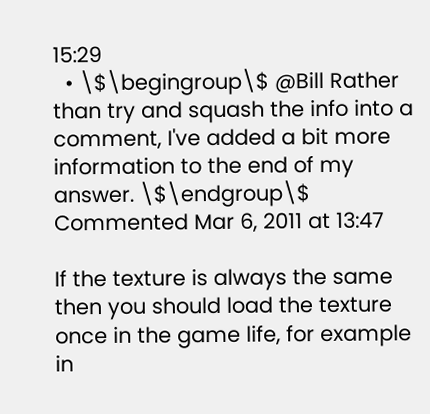15:29
  • \$\begingroup\$ @Bill Rather than try and squash the info into a comment, I've added a bit more information to the end of my answer. \$\endgroup\$ Commented Mar 6, 2011 at 13:47

If the texture is always the same then you should load the texture once in the game life, for example in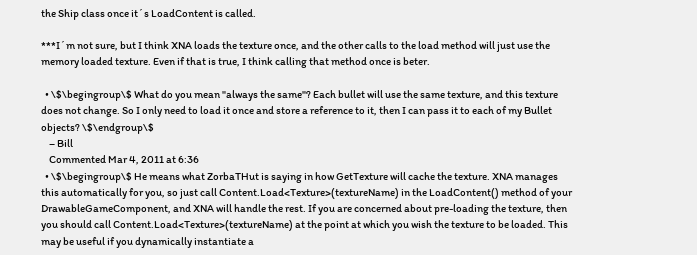the Ship class once it´s LoadContent is called.

***I´m not sure, but I think XNA loads the texture once, and the other calls to the load method will just use the memory loaded texture. Even if that is true, I think calling that method once is beter.

  • \$\begingroup\$ What do you mean "always the same"? Each bullet will use the same texture, and this texture does not change. So I only need to load it once and store a reference to it, then I can pass it to each of my Bullet objects? \$\endgroup\$
    – Bill
    Commented Mar 4, 2011 at 6:36
  • \$\begingroup\$ He means what ZorbaTHut is saying in how GetTexture will cache the texture. XNA manages this automatically for you, so just call Content.Load<Texture>(textureName) in the LoadContent() method of your DrawableGameComponent, and XNA will handle the rest. If you are concerned about pre-loading the texture, then you should call Content.Load<Texture>(textureName) at the point at which you wish the texture to be loaded. This may be useful if you dynamically instantiate a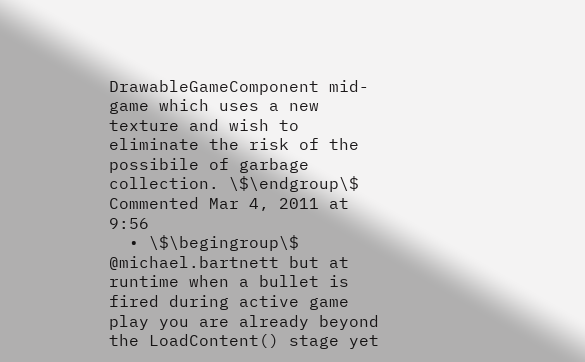DrawableGameComponent mid-game which uses a new texture and wish to eliminate the risk of the possibile of garbage collection. \$\endgroup\$ Commented Mar 4, 2011 at 9:56
  • \$\begingroup\$ @michael.bartnett but at runtime when a bullet is fired during active game play you are already beyond the LoadContent() stage yet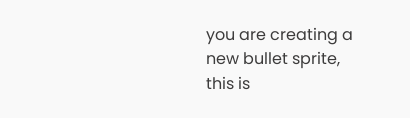you are creating a new bullet sprite, this is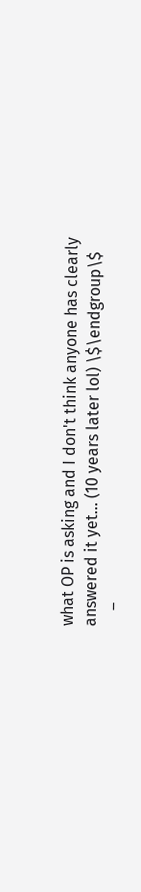what OP is asking and I don't think anyone has clearly answered it yet... (10 years later lol) \$\endgroup\$
    –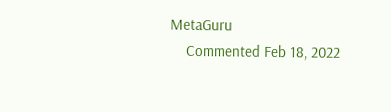MetaGuru
    Commented Feb 18, 2022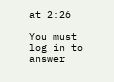at 2:26

You must log in to answer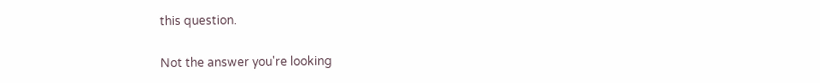this question.

Not the answer you're looking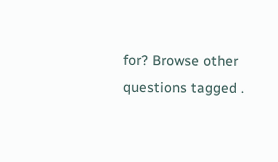for? Browse other questions tagged .